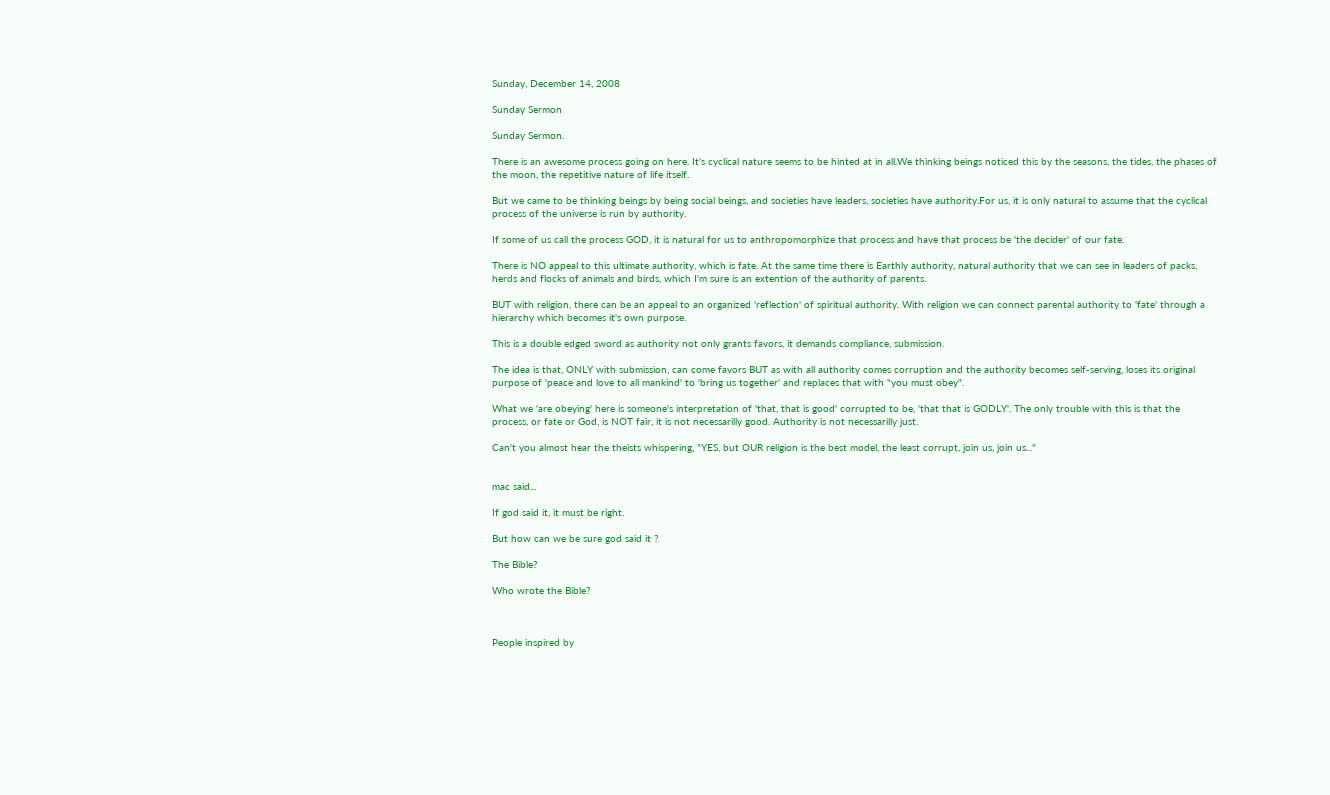Sunday, December 14, 2008

Sunday Sermon

Sunday Sermon.

There is an awesome process going on here. It's cyclical nature seems to be hinted at in all.We thinking beings noticed this by the seasons, the tides, the phases of the moon, the repetitive nature of life itself.

But we came to be thinking beings by being social beings, and societies have leaders, societies have authority.For us, it is only natural to assume that the cyclical process of the universe is run by authority.

If some of us call the process GOD, it is natural for us to anthropomorphize that process and have that process be 'the decider' of our fate.

There is NO appeal to this ultimate authority, which is fate. At the same time there is Earthly authority, natural authority that we can see in leaders of packs, herds and flocks of animals and birds, which I'm sure is an extention of the authority of parents.

BUT with religion, there can be an appeal to an organized 'reflection' of spiritual authority. With religion we can connect parental authority to 'fate' through a hierarchy which becomes it's own purpose.

This is a double edged sword as authority not only grants favors, it demands compliance, submission.

The idea is that, ONLY with submission, can come favors BUT as with all authority comes corruption and the authority becomes self-serving, loses its original purpose of 'peace and love to all mankind' to 'bring us together' and replaces that with "you must obey".

What we 'are obeying' here is someone's interpretation of 'that, that is good' corrupted to be, 'that that is GODLY'. The only trouble with this is that the process, or fate or God, is NOT fair, it is not necessarilly good. Authority is not necessarilly just.

Can't you almost hear the theists whispering, "YES, but OUR religion is the best model, the least corrupt, join us, join us..."


mac said...

If god said it, it must be right.

But how can we be sure god said it ?

The Bible?

Who wrote the Bible?



People inspired by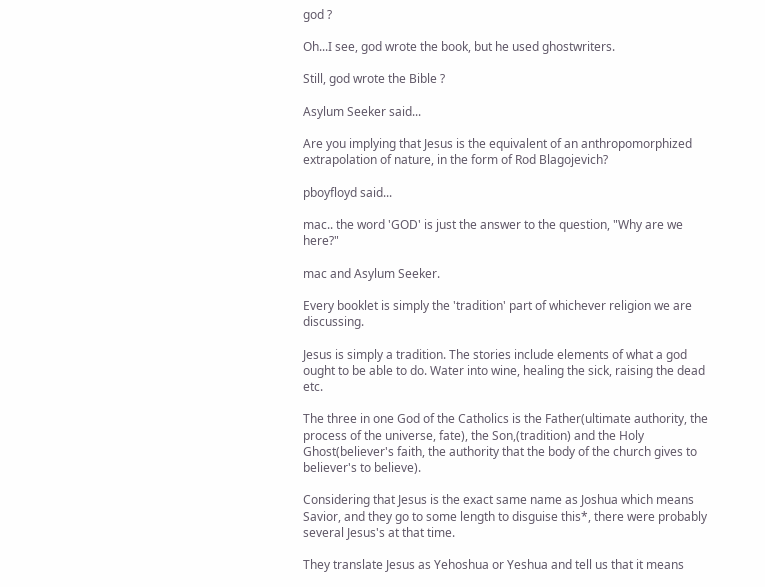god ?

Oh...I see, god wrote the book, but he used ghostwriters.

Still, god wrote the Bible ?

Asylum Seeker said...

Are you implying that Jesus is the equivalent of an anthropomorphized extrapolation of nature, in the form of Rod Blagojevich?

pboyfloyd said...

mac.. the word 'GOD' is just the answer to the question, "Why are we here?"

mac and Asylum Seeker.

Every booklet is simply the 'tradition' part of whichever religion we are discussing.

Jesus is simply a tradition. The stories include elements of what a god ought to be able to do. Water into wine, healing the sick, raising the dead etc.

The three in one God of the Catholics is the Father(ultimate authority, the process of the universe, fate), the Son,(tradition) and the Holy Ghost(believer's faith, the authority that the body of the church gives to believer's to believe).

Considering that Jesus is the exact same name as Joshua which means Savior, and they go to some length to disguise this*, there were probably several Jesus's at that time.

They translate Jesus as Yehoshua or Yeshua and tell us that it means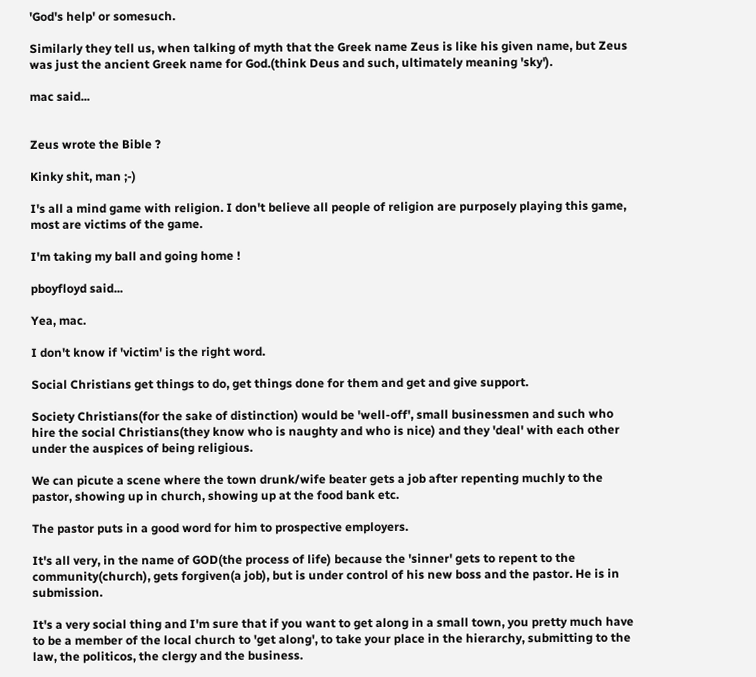'God's help' or somesuch.

Similarly they tell us, when talking of myth that the Greek name Zeus is like his given name, but Zeus was just the ancient Greek name for God.(think Deus and such, ultimately meaning 'sky').

mac said...


Zeus wrote the Bible ?

Kinky shit, man ;-)

I's all a mind game with religion. I don't believe all people of religion are purposely playing this game, most are victims of the game.

I'm taking my ball and going home !

pboyfloyd said...

Yea, mac.

I don't know if 'victim' is the right word.

Social Christians get things to do, get things done for them and get and give support.

Society Christians(for the sake of distinction) would be 'well-off', small businessmen and such who hire the social Christians(they know who is naughty and who is nice) and they 'deal' with each other under the auspices of being religious.

We can picute a scene where the town drunk/wife beater gets a job after repenting muchly to the pastor, showing up in church, showing up at the food bank etc.

The pastor puts in a good word for him to prospective employers.

It's all very, in the name of GOD(the process of life) because the 'sinner' gets to repent to the community(church), gets forgiven(a job), but is under control of his new boss and the pastor. He is in submission.

It's a very social thing and I'm sure that if you want to get along in a small town, you pretty much have to be a member of the local church to 'get along', to take your place in the hierarchy, submitting to the law, the politicos, the clergy and the business.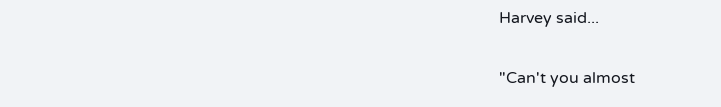Harvey said...

"Can't you almost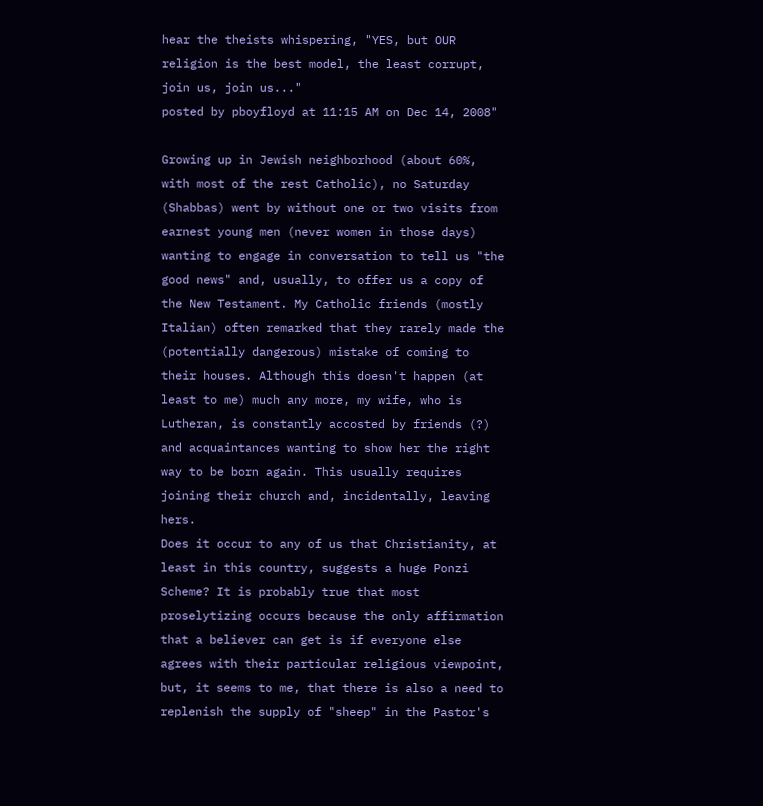hear the theists whispering, "YES, but OUR religion is the best model, the least corrupt, join us, join us..."
posted by pboyfloyd at 11:15 AM on Dec 14, 2008"

Growing up in Jewish neighborhood (about 60%, with most of the rest Catholic), no Saturday (Shabbas) went by without one or two visits from earnest young men (never women in those days) wanting to engage in conversation to tell us "the good news" and, usually, to offer us a copy of the New Testament. My Catholic friends (mostly Italian) often remarked that they rarely made the (potentially dangerous) mistake of coming to their houses. Although this doesn't happen (at least to me) much any more, my wife, who is Lutheran, is constantly accosted by friends (?) and acquaintances wanting to show her the right way to be born again. This usually requires joining their church and, incidentally, leaving hers.
Does it occur to any of us that Christianity, at least in this country, suggests a huge Ponzi Scheme? It is probably true that most proselytizing occurs because the only affirmation that a believer can get is if everyone else agrees with their particular religious viewpoint, but, it seems to me, that there is also a need to replenish the supply of "sheep" in the Pastor's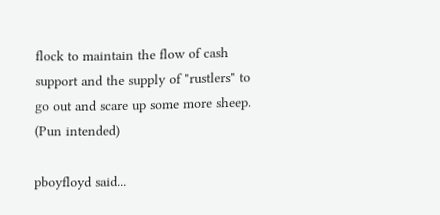flock to maintain the flow of cash support and the supply of "rustlers" to go out and scare up some more sheep. (Pun intended)

pboyfloyd said...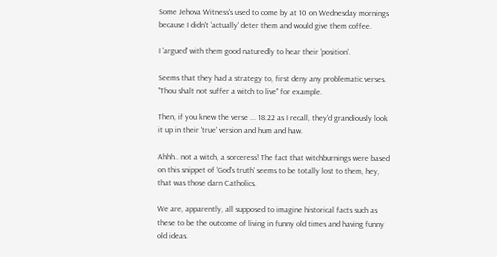Some Jehova Witness's used to come by at 10 on Wednesday mornings because I didn't 'actually' deter them and would give them coffee.

I 'argued' with them good naturedly to hear their 'position'.

Seems that they had a strategy to, first deny any problematic verses. "Thou shalt not suffer a witch to live" for example.

Then, if you knew the verse ... 18.22 as I recall, they'd grandiously look it up in their 'true' version and hum and haw.

Ahhh.. not a witch, a sorceress! The fact that witchburnings were based on this snippet of 'God's truth' seems to be totally lost to them, hey, that was those darn Catholics.

We are, apparently, all supposed to imagine historical facts such as these to be the outcome of living in funny old times and having funny old ideas.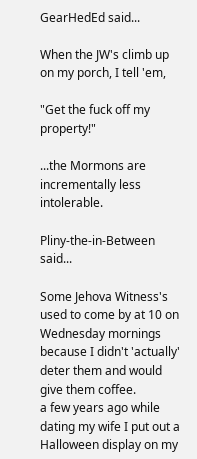GearHedEd said...

When the JW's climb up on my porch, I tell 'em,

"Get the fuck off my property!"

...the Mormons are incrementally less intolerable.

Pliny-the-in-Between said...

Some Jehova Witness's used to come by at 10 on Wednesday mornings because I didn't 'actually' deter them and would give them coffee.
a few years ago while dating my wife I put out a Halloween display on my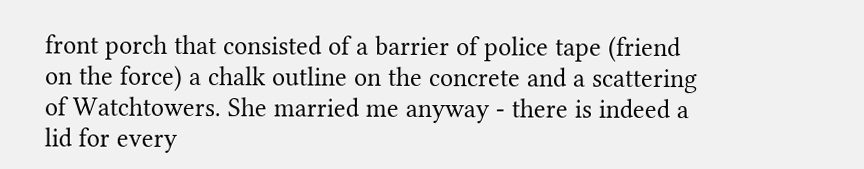front porch that consisted of a barrier of police tape (friend on the force) a chalk outline on the concrete and a scattering of Watchtowers. She married me anyway - there is indeed a lid for every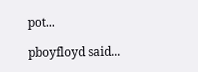pot...

pboyfloyd said...